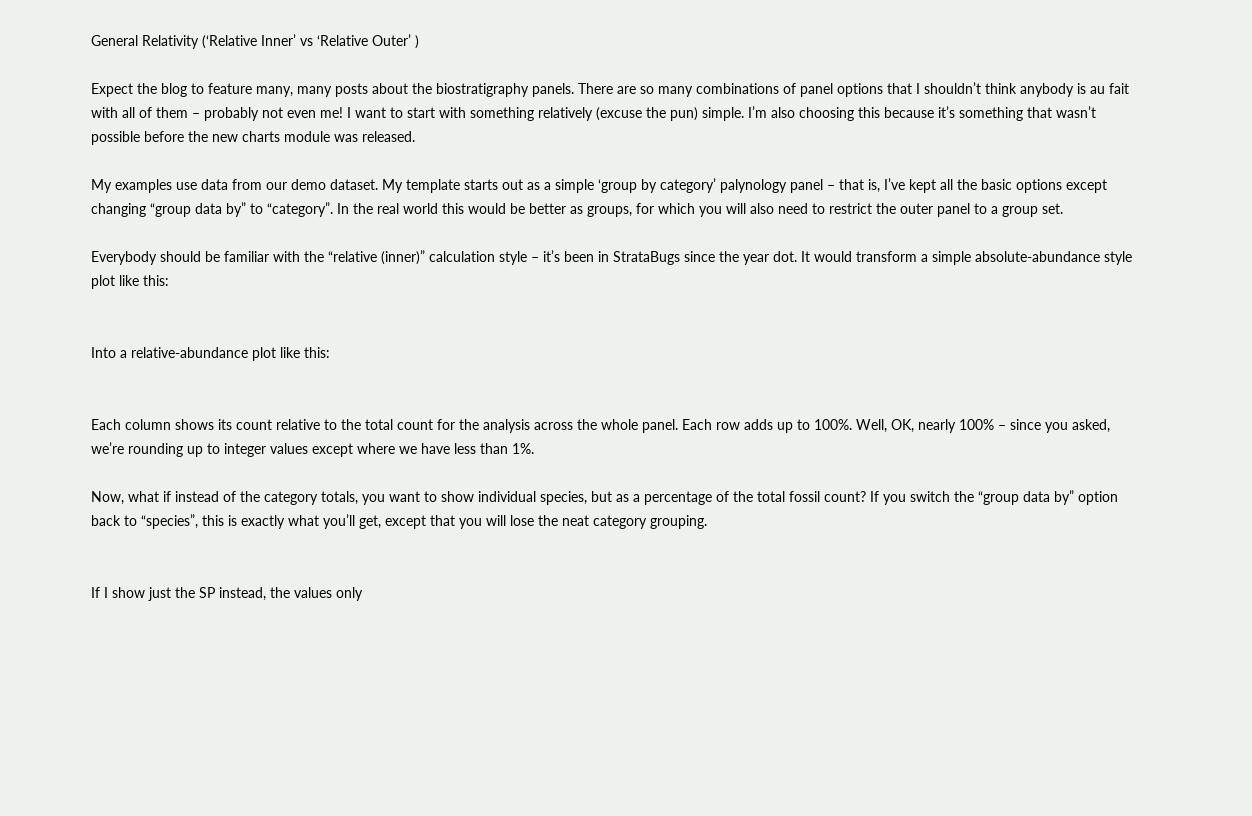General Relativity (‘Relative Inner’ vs ‘Relative Outer’ )

Expect the blog to feature many, many posts about the biostratigraphy panels. There are so many combinations of panel options that I shouldn’t think anybody is au fait with all of them – probably not even me! I want to start with something relatively (excuse the pun) simple. I’m also choosing this because it’s something that wasn’t possible before the new charts module was released.

My examples use data from our demo dataset. My template starts out as a simple ‘group by category’ palynology panel – that is, I’ve kept all the basic options except changing “group data by” to “category”. In the real world this would be better as groups, for which you will also need to restrict the outer panel to a group set.

Everybody should be familiar with the “relative (inner)” calculation style – it’s been in StrataBugs since the year dot. It would transform a simple absolute-abundance style plot like this:


Into a relative-abundance plot like this:


Each column shows its count relative to the total count for the analysis across the whole panel. Each row adds up to 100%. Well, OK, nearly 100% – since you asked, we’re rounding up to integer values except where we have less than 1%.

Now, what if instead of the category totals, you want to show individual species, but as a percentage of the total fossil count? If you switch the “group data by” option back to “species”, this is exactly what you’ll get, except that you will lose the neat category grouping.


If I show just the SP instead, the values only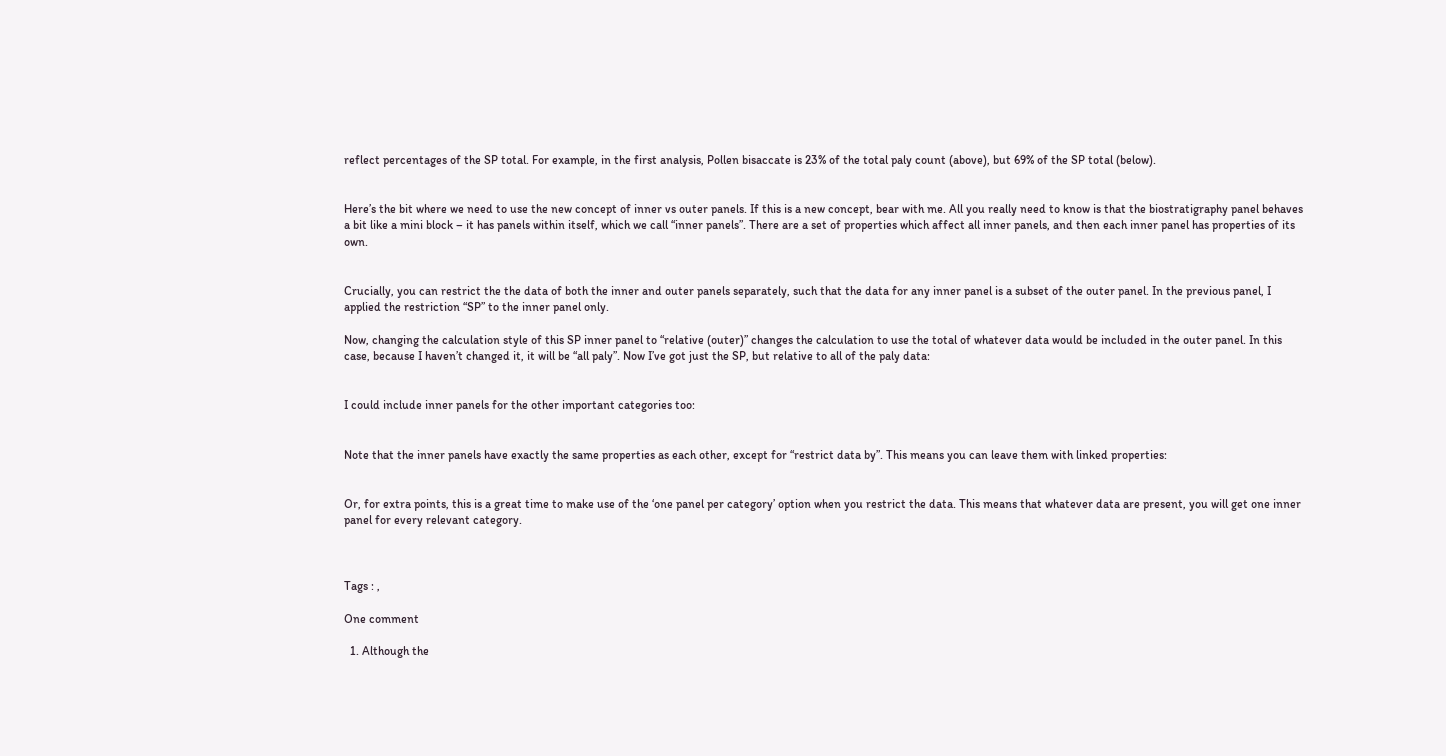reflect percentages of the SP total. For example, in the first analysis, Pollen bisaccate is 23% of the total paly count (above), but 69% of the SP total (below).


Here’s the bit where we need to use the new concept of inner vs outer panels. If this is a new concept, bear with me. All you really need to know is that the biostratigraphy panel behaves a bit like a mini block – it has panels within itself, which we call “inner panels”. There are a set of properties which affect all inner panels, and then each inner panel has properties of its own.


Crucially, you can restrict the the data of both the inner and outer panels separately, such that the data for any inner panel is a subset of the outer panel. In the previous panel, I applied the restriction “SP” to the inner panel only.

Now, changing the calculation style of this SP inner panel to “relative (outer)” changes the calculation to use the total of whatever data would be included in the outer panel. In this case, because I haven’t changed it, it will be “all paly”. Now I’ve got just the SP, but relative to all of the paly data:


I could include inner panels for the other important categories too:


Note that the inner panels have exactly the same properties as each other, except for “restrict data by”. This means you can leave them with linked properties:


Or, for extra points, this is a great time to make use of the ‘one panel per category’ option when you restrict the data. This means that whatever data are present, you will get one inner panel for every relevant category.



Tags : ,

One comment

  1. Although the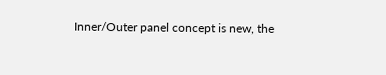Inner/Outer panel concept is new, the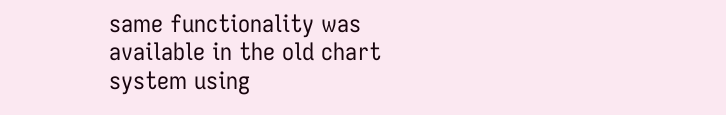same functionality was available in the old chart system using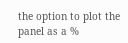the option to plot the panel as a %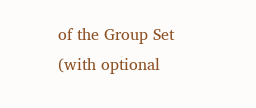of the Group Set (with optional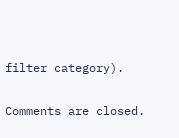filter category).

Comments are closed.